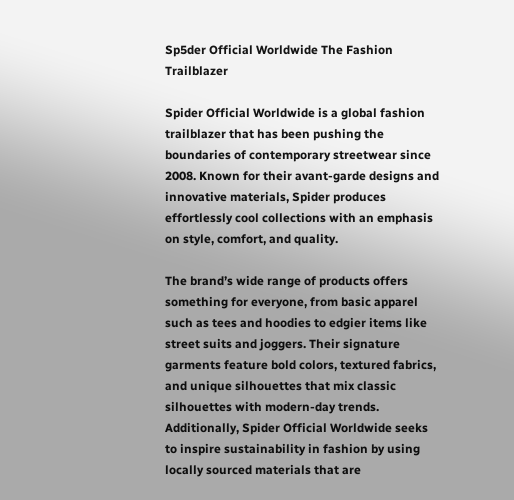Sp5der Official Worldwide The Fashion Trailblazer

Spider Official Worldwide is a global fashion trailblazer that has been pushing the boundaries of contemporary streetwear since 2008. Known for their avant-garde designs and innovative materials, Spider produces effortlessly cool collections with an emphasis on style, comfort, and quality.

The brand’s wide range of products offers something for everyone, from basic apparel such as tees and hoodies to edgier items like street suits and joggers. Their signature garments feature bold colors, textured fabrics, and unique silhouettes that mix classic silhouettes with modern-day trends. Additionally, Spider Official Worldwide seeks to inspire sustainability in fashion by using locally sourced materials that are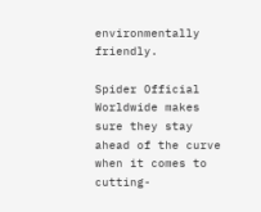environmentally friendly.

Spider Official Worldwide makes sure they stay ahead of the curve when it comes to cutting-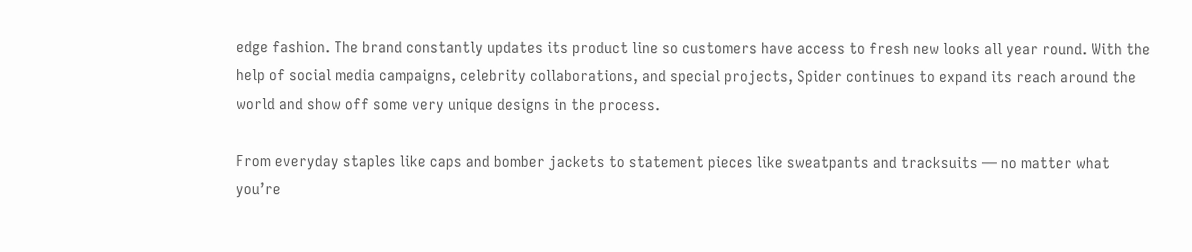edge fashion. The brand constantly updates its product line so customers have access to fresh new looks all year round. With the help of social media campaigns, celebrity collaborations, and special projects, Spider continues to expand its reach around the world and show off some very unique designs in the process.

From everyday staples like caps and bomber jackets to statement pieces like sweatpants and tracksuits — no matter what you’re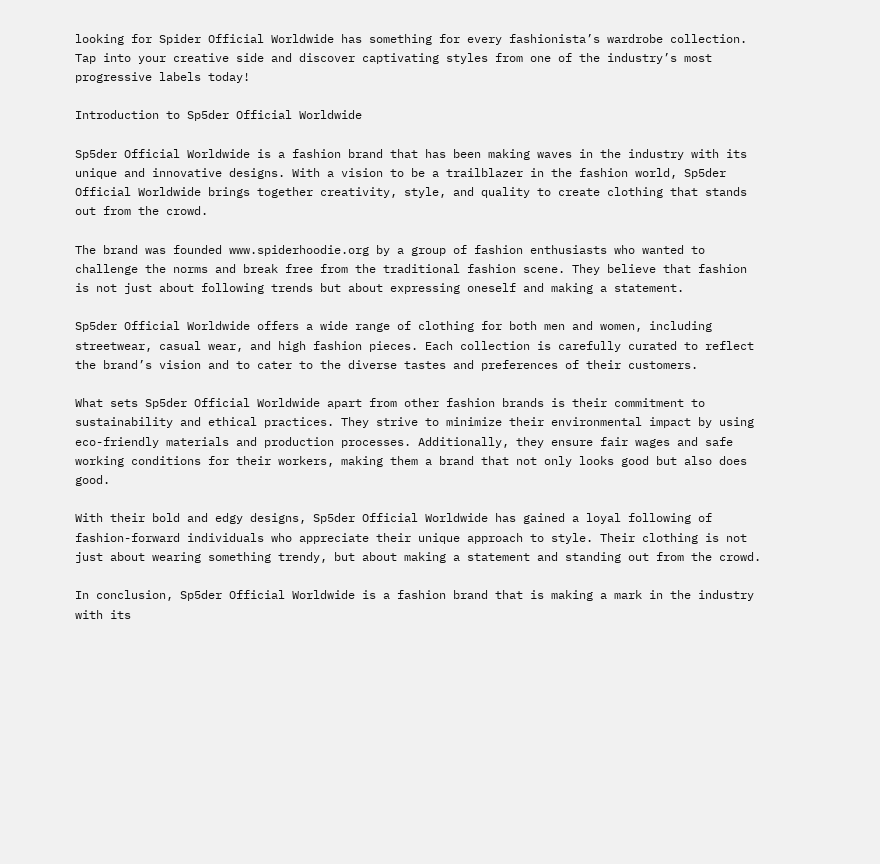looking for Spider Official Worldwide has something for every fashionista’s wardrobe collection. Tap into your creative side and discover captivating styles from one of the industry’s most progressive labels today!

Introduction to Sp5der Official Worldwide

Sp5der Official Worldwide is a fashion brand that has been making waves in the industry with its unique and innovative designs. With a vision to be a trailblazer in the fashion world, Sp5der Official Worldwide brings together creativity, style, and quality to create clothing that stands out from the crowd.

The brand was founded www.spiderhoodie.org by a group of fashion enthusiasts who wanted to challenge the norms and break free from the traditional fashion scene. They believe that fashion is not just about following trends but about expressing oneself and making a statement.

Sp5der Official Worldwide offers a wide range of clothing for both men and women, including streetwear, casual wear, and high fashion pieces. Each collection is carefully curated to reflect the brand’s vision and to cater to the diverse tastes and preferences of their customers.

What sets Sp5der Official Worldwide apart from other fashion brands is their commitment to sustainability and ethical practices. They strive to minimize their environmental impact by using eco-friendly materials and production processes. Additionally, they ensure fair wages and safe working conditions for their workers, making them a brand that not only looks good but also does good.

With their bold and edgy designs, Sp5der Official Worldwide has gained a loyal following of fashion-forward individuals who appreciate their unique approach to style. Their clothing is not just about wearing something trendy, but about making a statement and standing out from the crowd.

In conclusion, Sp5der Official Worldwide is a fashion brand that is making a mark in the industry with its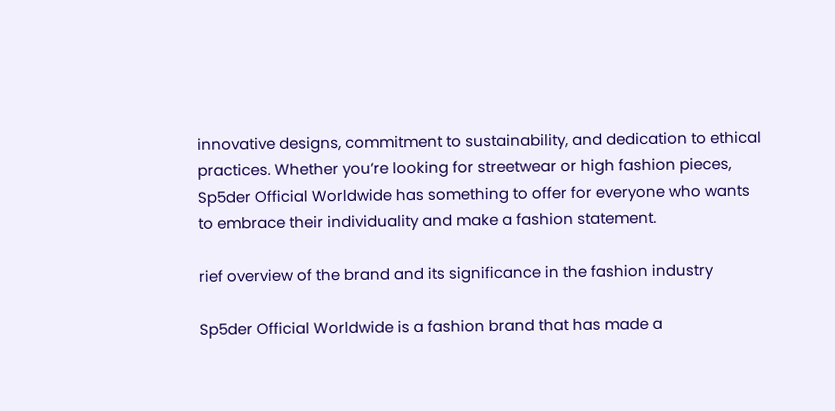innovative designs, commitment to sustainability, and dedication to ethical practices. Whether you’re looking for streetwear or high fashion pieces, Sp5der Official Worldwide has something to offer for everyone who wants to embrace their individuality and make a fashion statement.

rief overview of the brand and its significance in the fashion industry

Sp5der Official Worldwide is a fashion brand that has made a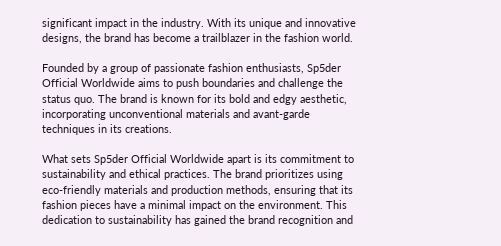significant impact in the industry. With its unique and innovative designs, the brand has become a trailblazer in the fashion world.

Founded by a group of passionate fashion enthusiasts, Sp5der Official Worldwide aims to push boundaries and challenge the status quo. The brand is known for its bold and edgy aesthetic, incorporating unconventional materials and avant-garde techniques in its creations.

What sets Sp5der Official Worldwide apart is its commitment to sustainability and ethical practices. The brand prioritizes using eco-friendly materials and production methods, ensuring that its fashion pieces have a minimal impact on the environment. This dedication to sustainability has gained the brand recognition and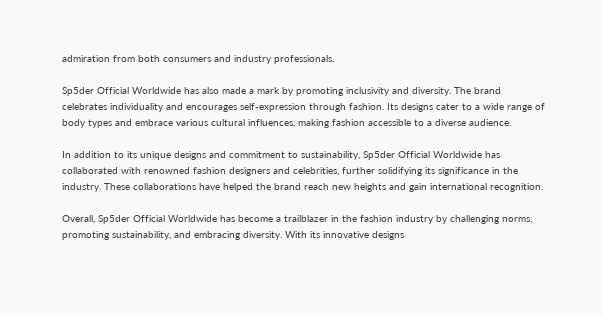admiration from both consumers and industry professionals.

Sp5der Official Worldwide has also made a mark by promoting inclusivity and diversity. The brand celebrates individuality and encourages self-expression through fashion. Its designs cater to a wide range of body types and embrace various cultural influences, making fashion accessible to a diverse audience.

In addition to its unique designs and commitment to sustainability, Sp5der Official Worldwide has collaborated with renowned fashion designers and celebrities, further solidifying its significance in the industry. These collaborations have helped the brand reach new heights and gain international recognition.

Overall, Sp5der Official Worldwide has become a trailblazer in the fashion industry by challenging norms, promoting sustainability, and embracing diversity. With its innovative designs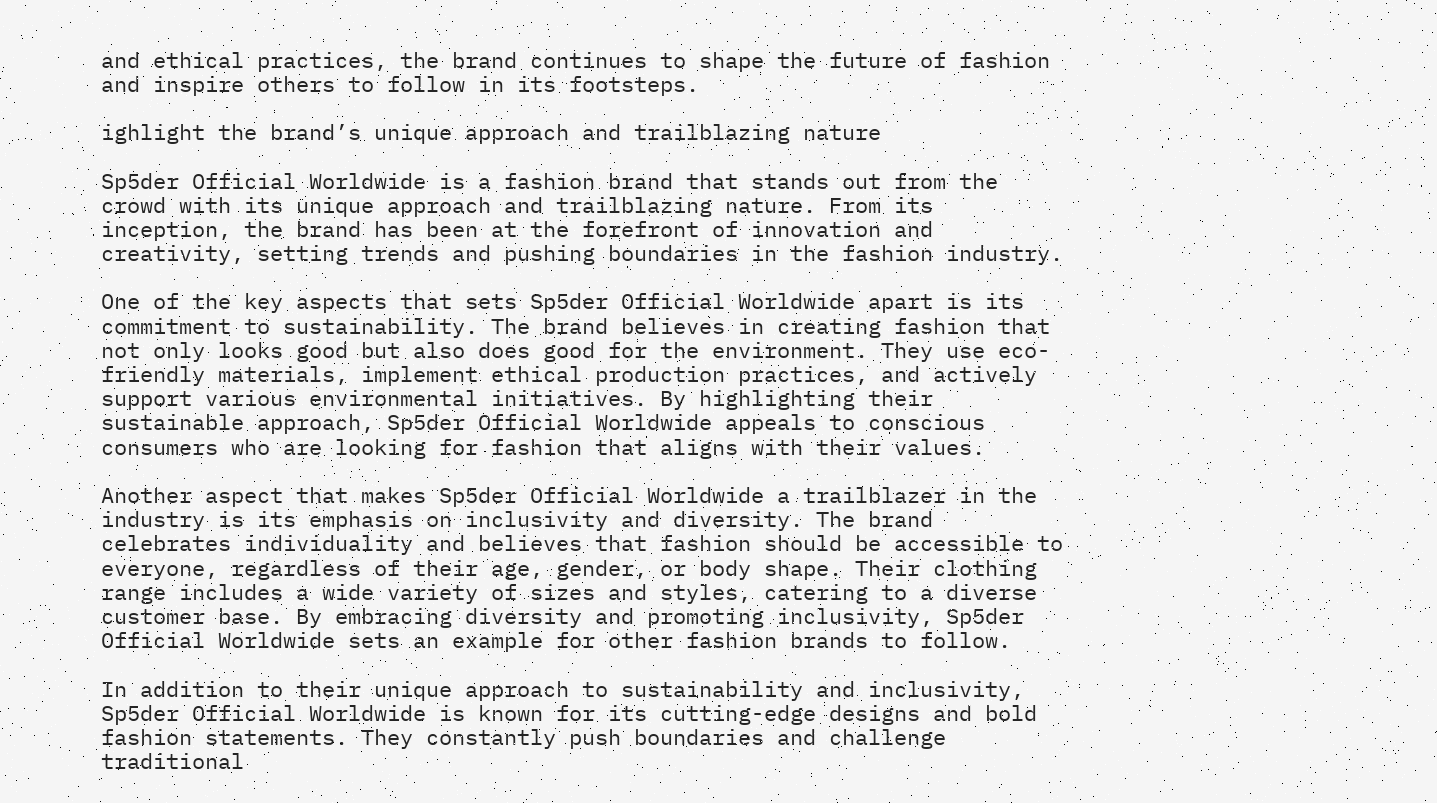and ethical practices, the brand continues to shape the future of fashion and inspire others to follow in its footsteps.

ighlight the brand’s unique approach and trailblazing nature

Sp5der Official Worldwide is a fashion brand that stands out from the crowd with its unique approach and trailblazing nature. From its inception, the brand has been at the forefront of innovation and creativity, setting trends and pushing boundaries in the fashion industry.

One of the key aspects that sets Sp5der Official Worldwide apart is its commitment to sustainability. The brand believes in creating fashion that not only looks good but also does good for the environment. They use eco-friendly materials, implement ethical production practices, and actively support various environmental initiatives. By highlighting their sustainable approach, Sp5der Official Worldwide appeals to conscious consumers who are looking for fashion that aligns with their values.

Another aspect that makes Sp5der Official Worldwide a trailblazer in the industry is its emphasis on inclusivity and diversity. The brand celebrates individuality and believes that fashion should be accessible to everyone, regardless of their age, gender, or body shape. Their clothing range includes a wide variety of sizes and styles, catering to a diverse customer base. By embracing diversity and promoting inclusivity, Sp5der Official Worldwide sets an example for other fashion brands to follow.

In addition to their unique approach to sustainability and inclusivity, Sp5der Official Worldwide is known for its cutting-edge designs and bold fashion statements. They constantly push boundaries and challenge traditional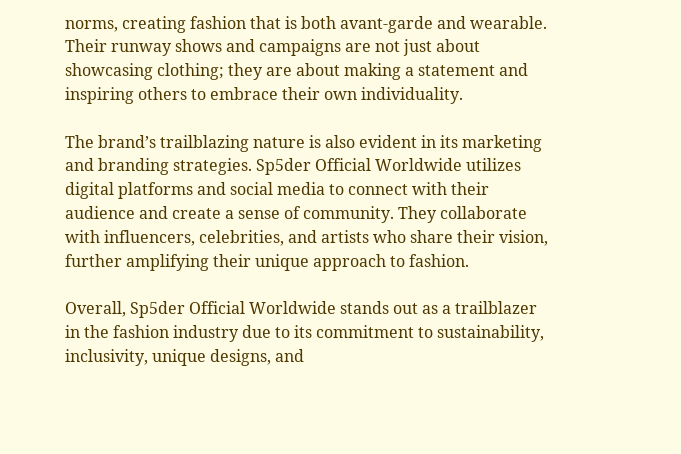norms, creating fashion that is both avant-garde and wearable. Their runway shows and campaigns are not just about showcasing clothing; they are about making a statement and inspiring others to embrace their own individuality.

The brand’s trailblazing nature is also evident in its marketing and branding strategies. Sp5der Official Worldwide utilizes digital platforms and social media to connect with their audience and create a sense of community. They collaborate with influencers, celebrities, and artists who share their vision, further amplifying their unique approach to fashion.

Overall, Sp5der Official Worldwide stands out as a trailblazer in the fashion industry due to its commitment to sustainability, inclusivity, unique designs, and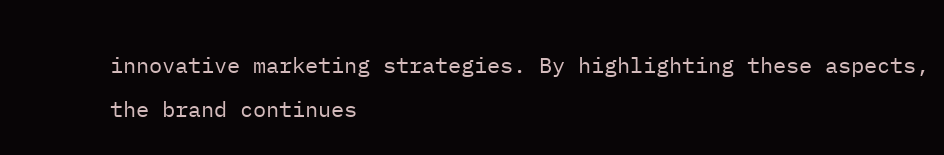innovative marketing strategies. By highlighting these aspects, the brand continues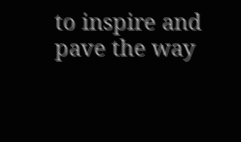to inspire and pave the way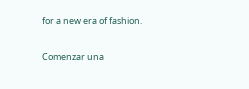for a new era of fashion.

Comenzar una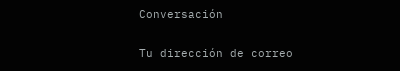Conversación

Tu dirección de correo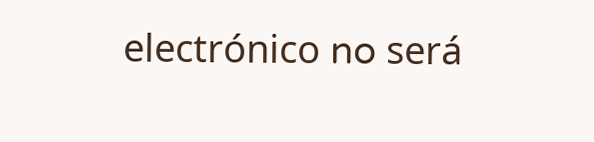electrónico no será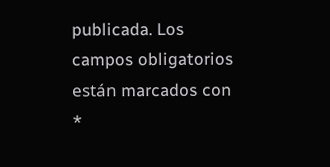publicada. Los campos obligatorios están marcados con *